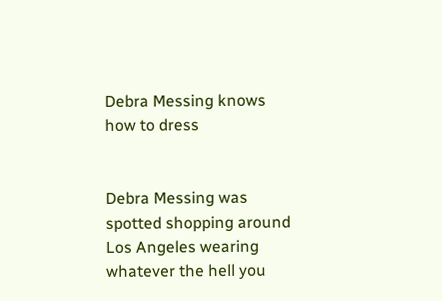Debra Messing knows how to dress


Debra Messing was spotted shopping around Los Angeles wearing whatever the hell you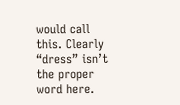would call this. Clearly “dress” isn’t the proper word here.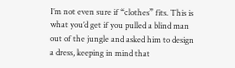I’m not even sure if “clothes” fits. This is what you’d get if you pulled a blind man out of the jungle and asked him to design a dress, keeping in mind that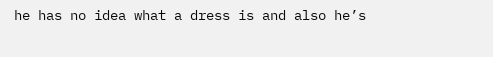he has no idea what a dress is and also he’s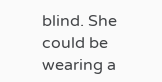blind. She could be wearing a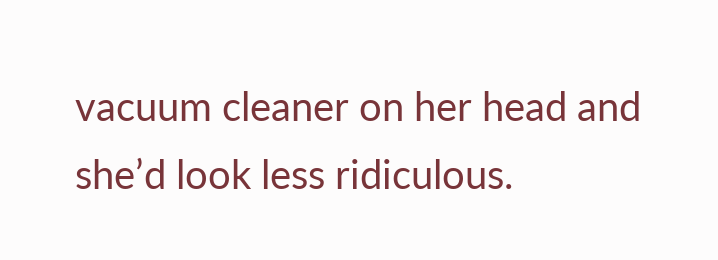vacuum cleaner on her head and she’d look less ridiculous.